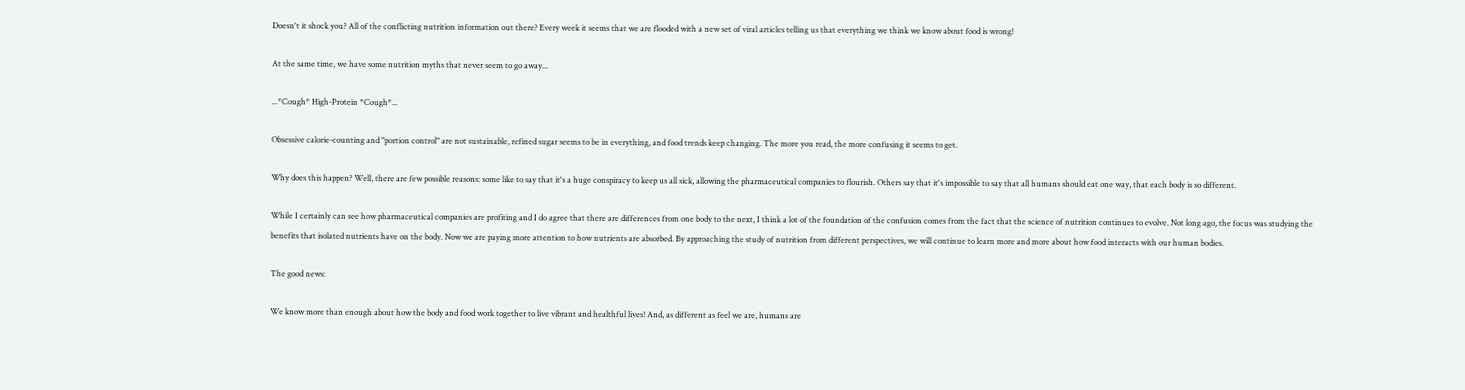Doesn't it shock you? All of the conflicting nutrition information out there? Every week it seems that we are flooded with a new set of viral articles telling us that everything we think we know about food is wrong!

At the same time, we have some nutrition myths that never seem to go away...

...*Cough* High-Protein *Cough*...

Obsessive calorie-counting and "portion control" are not sustainable, refined sugar seems to be in everything, and food trends keep changing. The more you read, the more confusing it seems to get.

Why does this happen? Well, there are few possible reasons: some like to say that it's a huge conspiracy to keep us all sick, allowing the pharmaceutical companies to flourish. Others say that it's impossible to say that all humans should eat one way, that each body is so different.

While I certainly can see how pharmaceutical companies are profiting and I do agree that there are differences from one body to the next, I think a lot of the foundation of the confusion comes from the fact that the science of nutrition continues to evolve. Not long ago, the focus was studying the benefits that isolated nutrients have on the body. Now we are paying more attention to how nutrients are absorbed. By approaching the study of nutrition from different perspectives, we will continue to learn more and more about how food interacts with our human bodies.

The good news:

We know more than enough about how the body and food work together to live vibrant and healthful lives! And, as different as feel we are, humans are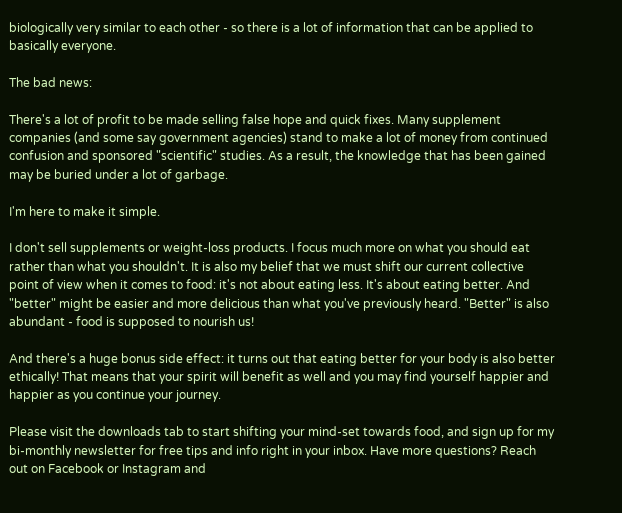biologically very similar to each other - so there is a lot of information that can be applied to basically everyone.

The bad news:

There's a lot of profit to be made selling false hope and quick fixes. Many supplement companies (and some say government agencies) stand to make a lot of money from continued confusion and sponsored "scientific" studies. As a result, the knowledge that has been gained may be buried under a lot of garbage.

I'm here to make it simple.

I don't sell supplements or weight-loss products. I focus much more on what you should eat rather than what you shouldn't. It is also my belief that we must shift our current collective point of view when it comes to food: it's not about eating less. It's about eating better. And "better" might be easier and more delicious than what you've previously heard. "Better" is also abundant - food is supposed to nourish us!

And there's a huge bonus side effect: it turns out that eating better for your body is also better ethically! That means that your spirit will benefit as well and you may find yourself happier and happier as you continue your journey.

Please visit the downloads tab to start shifting your mind-set towards food, and sign up for my bi-monthly newsletter for free tips and info right in your inbox. Have more questions? Reach out on Facebook or Instagram and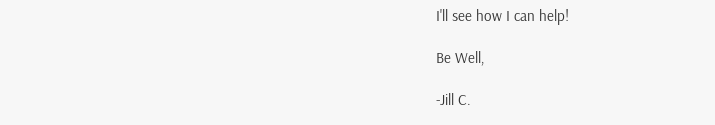I'll see how I can help!

Be Well,

-Jill C.